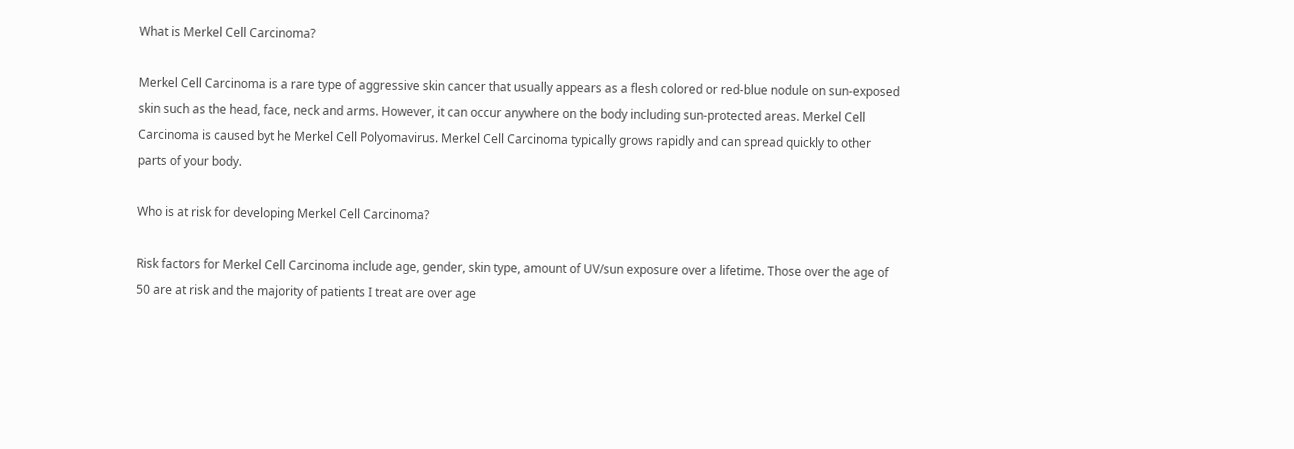What is Merkel Cell Carcinoma?

Merkel Cell Carcinoma is a rare type of aggressive skin cancer that usually appears as a flesh colored or red-blue nodule on sun-exposed skin such as the head, face, neck and arms. However, it can occur anywhere on the body including sun-protected areas. Merkel Cell Carcinoma is caused byt he Merkel Cell Polyomavirus. Merkel Cell Carcinoma typically grows rapidly and can spread quickly to other parts of your body.

Who is at risk for developing Merkel Cell Carcinoma?

Risk factors for Merkel Cell Carcinoma include age, gender, skin type, amount of UV/sun exposure over a lifetime. Those over the age of 50 are at risk and the majority of patients I treat are over age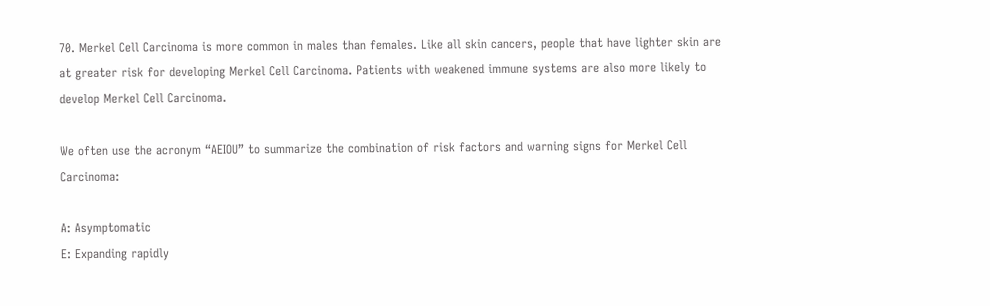70. Merkel Cell Carcinoma is more common in males than females. Like all skin cancers, people that have lighter skin are at greater risk for developing Merkel Cell Carcinoma. Patients with weakened immune systems are also more likely to develop Merkel Cell Carcinoma.

We often use the acronym “AEIOU” to summarize the combination of risk factors and warning signs for Merkel Cell Carcinoma:

A: Asymptomatic
E: Expanding rapidly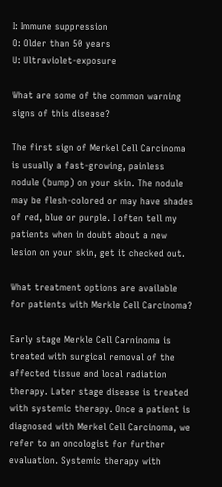I: Immune suppression
O: Older than 50 years
U: Ultraviolet-exposure

What are some of the common warning signs of this disease?

The first sign of Merkel Cell Carcinoma is usually a fast-growing, painless nodule (bump) on your skin. The nodule may be flesh-colored or may have shades of red, blue or purple. I often tell my patients when in doubt about a new lesion on your skin, get it checked out.

What treatment options are available for patients with Merkle Cell Carcinoma?

Early stage Merkle Cell Carninoma is treated with surgical removal of the affected tissue and local radiation therapy. Later stage disease is treated with systemic therapy. Once a patient is diagnosed with Merkel Cell Carcinoma, we refer to an oncologist for further evaluation. Systemic therapy with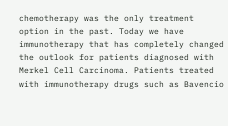chemotherapy was the only treatment option in the past. Today we have immunotherapy that has completely changed the outlook for patients diagnosed with Merkel Cell Carcinoma. Patients treated with immunotherapy drugs such as Bavencio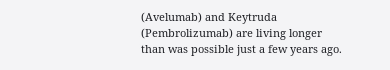(Avelumab) and Keytruda (Pembrolizumab) are living longer than was possible just a few years ago.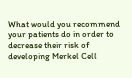What would you recommend your patients do in order to decrease their risk of developing Merkel Cell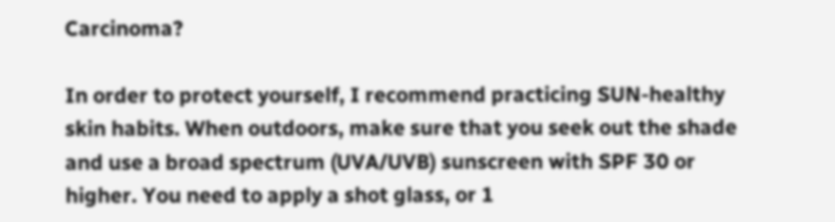Carcinoma?

In order to protect yourself, I recommend practicing SUN-healthy skin habits. When outdoors, make sure that you seek out the shade and use a broad spectrum (UVA/UVB) sunscreen with SPF 30 or higher. You need to apply a shot glass, or 1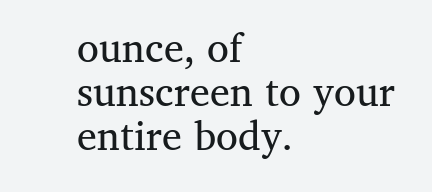ounce, of sunscreen to your entire body.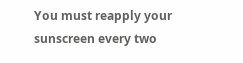You must reapply your sunscreen every two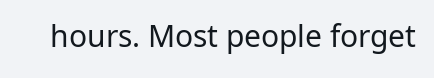hours. Most people forget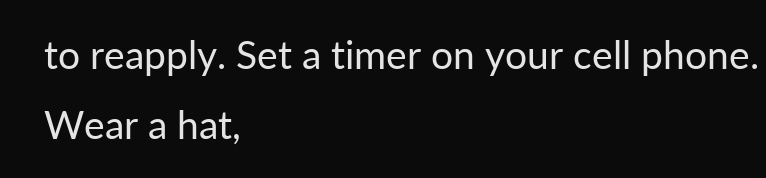to reapply. Set a timer on your cell phone. Wear a hat,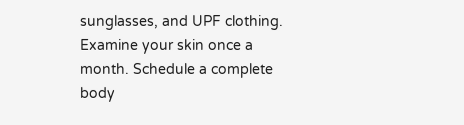sunglasses, and UPF clothing. Examine your skin once a month. Schedule a complete body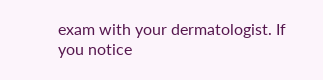exam with your dermatologist. If you notice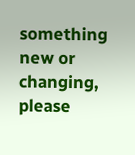something new or changing, please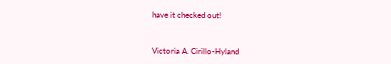have it checked out!


Victoria A. Cirillo-Hyland